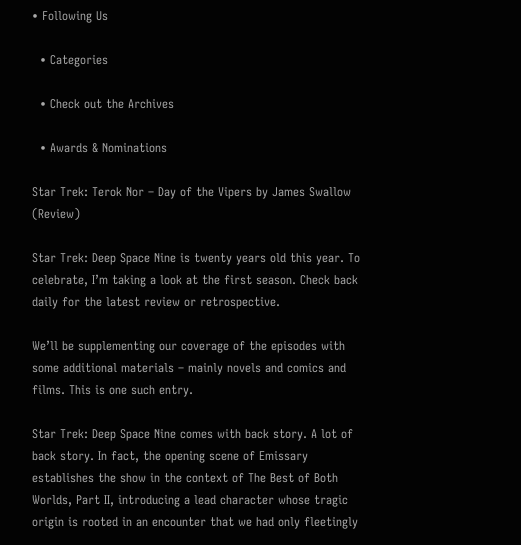• Following Us

  • Categories

  • Check out the Archives

  • Awards & Nominations

Star Trek: Terok Nor – Day of the Vipers by James Swallow (Review)

Star Trek: Deep Space Nine is twenty years old this year. To celebrate, I’m taking a look at the first season. Check back daily for the latest review or retrospective.

We’ll be supplementing our coverage of the episodes with some additional materials – mainly novels and comics and films. This is one such entry.

Star Trek: Deep Space Nine comes with back story. A lot of back story. In fact, the opening scene of Emissary establishes the show in the context of The Best of Both Worlds, Part II, introducing a lead character whose tragic origin is rooted in an encounter that we had only fleetingly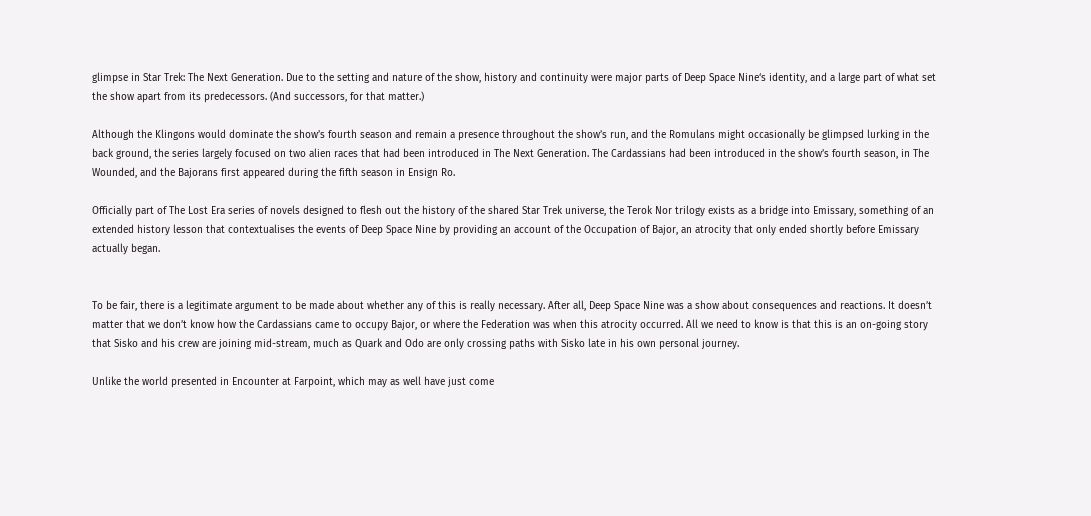glimpse in Star Trek: The Next Generation. Due to the setting and nature of the show, history and continuity were major parts of Deep Space Nine‘s identity, and a large part of what set the show apart from its predecessors. (And successors, for that matter.)

Although the Klingons would dominate the show’s fourth season and remain a presence throughout the show’s run, and the Romulans might occasionally be glimpsed lurking in the back ground, the series largely focused on two alien races that had been introduced in The Next Generation. The Cardassians had been introduced in the show’s fourth season, in The Wounded, and the Bajorans first appeared during the fifth season in Ensign Ro.

Officially part of The Lost Era series of novels designed to flesh out the history of the shared Star Trek universe, the Terok Nor trilogy exists as a bridge into Emissary, something of an extended history lesson that contextualises the events of Deep Space Nine by providing an account of the Occupation of Bajor, an atrocity that only ended shortly before Emissary actually began.


To be fair, there is a legitimate argument to be made about whether any of this is really necessary. After all, Deep Space Nine was a show about consequences and reactions. It doesn’t matter that we don’t know how the Cardassians came to occupy Bajor, or where the Federation was when this atrocity occurred. All we need to know is that this is an on-going story that Sisko and his crew are joining mid-stream, much as Quark and Odo are only crossing paths with Sisko late in his own personal journey.

Unlike the world presented in Encounter at Farpoint, which may as well have just come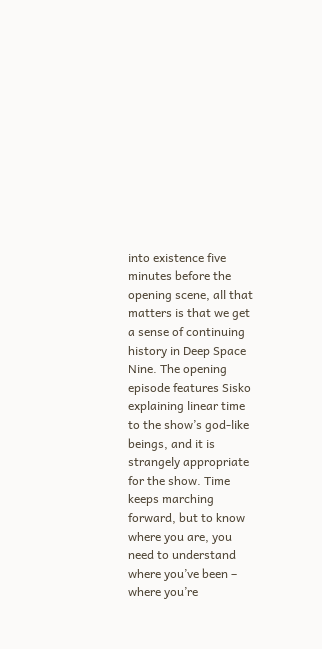into existence five minutes before the opening scene, all that matters is that we get a sense of continuing history in Deep Space Nine. The opening episode features Sisko explaining linear time to the show’s god-like beings, and it is strangely appropriate for the show. Time keeps marching forward, but to know where you are, you need to understand where you’ve been – where you’re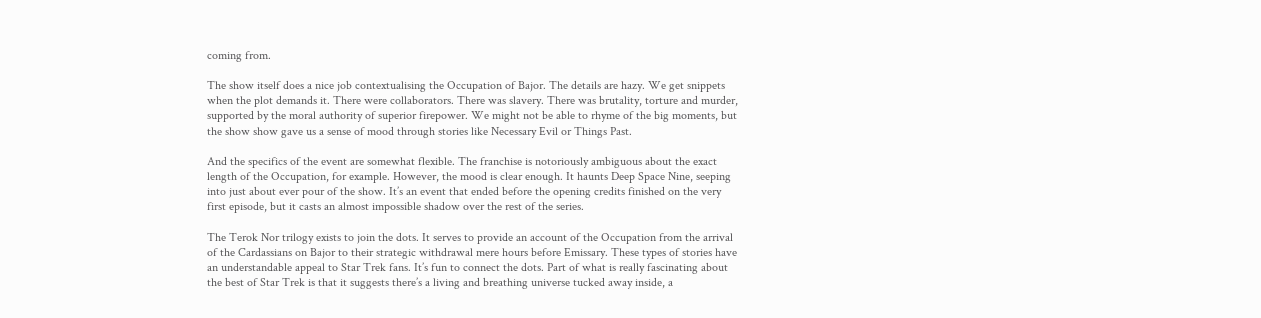coming from.

The show itself does a nice job contextualising the Occupation of Bajor. The details are hazy. We get snippets when the plot demands it. There were collaborators. There was slavery. There was brutality, torture and murder, supported by the moral authority of superior firepower. We might not be able to rhyme of the big moments, but the show show gave us a sense of mood through stories like Necessary Evil or Things Past.

And the specifics of the event are somewhat flexible. The franchise is notoriously ambiguous about the exact length of the Occupation, for example. However, the mood is clear enough. It haunts Deep Space Nine, seeping into just about ever pour of the show. It’s an event that ended before the opening credits finished on the very first episode, but it casts an almost impossible shadow over the rest of the series.

The Terok Nor trilogy exists to join the dots. It serves to provide an account of the Occupation from the arrival of the Cardassians on Bajor to their strategic withdrawal mere hours before Emissary. These types of stories have an understandable appeal to Star Trek fans. It’s fun to connect the dots. Part of what is really fascinating about the best of Star Trek is that it suggests there’s a living and breathing universe tucked away inside, a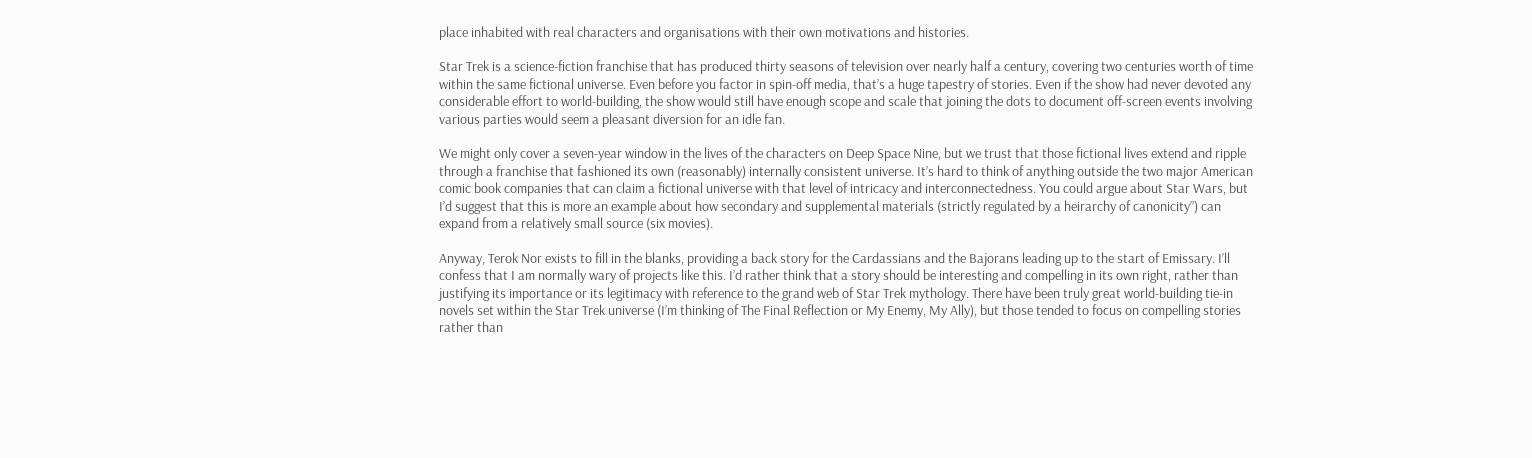place inhabited with real characters and organisations with their own motivations and histories.

Star Trek is a science-fiction franchise that has produced thirty seasons of television over nearly half a century, covering two centuries worth of time within the same fictional universe. Even before you factor in spin-off media, that’s a huge tapestry of stories. Even if the show had never devoted any considerable effort to world-building, the show would still have enough scope and scale that joining the dots to document off-screen events involving various parties would seem a pleasant diversion for an idle fan.

We might only cover a seven-year window in the lives of the characters on Deep Space Nine, but we trust that those fictional lives extend and ripple through a franchise that fashioned its own (reasonably) internally consistent universe. It’s hard to think of anything outside the two major American comic book companies that can claim a fictional universe with that level of intricacy and interconnectedness. You could argue about Star Wars, but I’d suggest that this is more an example about how secondary and supplemental materials (strictly regulated by a heirarchy of canonicity”) can expand from a relatively small source (six movies).

Anyway, Terok Nor exists to fill in the blanks, providing a back story for the Cardassians and the Bajorans leading up to the start of Emissary. I’ll confess that I am normally wary of projects like this. I’d rather think that a story should be interesting and compelling in its own right, rather than justifying its importance or its legitimacy with reference to the grand web of Star Trek mythology. There have been truly great world-building tie-in novels set within the Star Trek universe (I’m thinking of The Final Reflection or My Enemy, My Ally), but those tended to focus on compelling stories rather than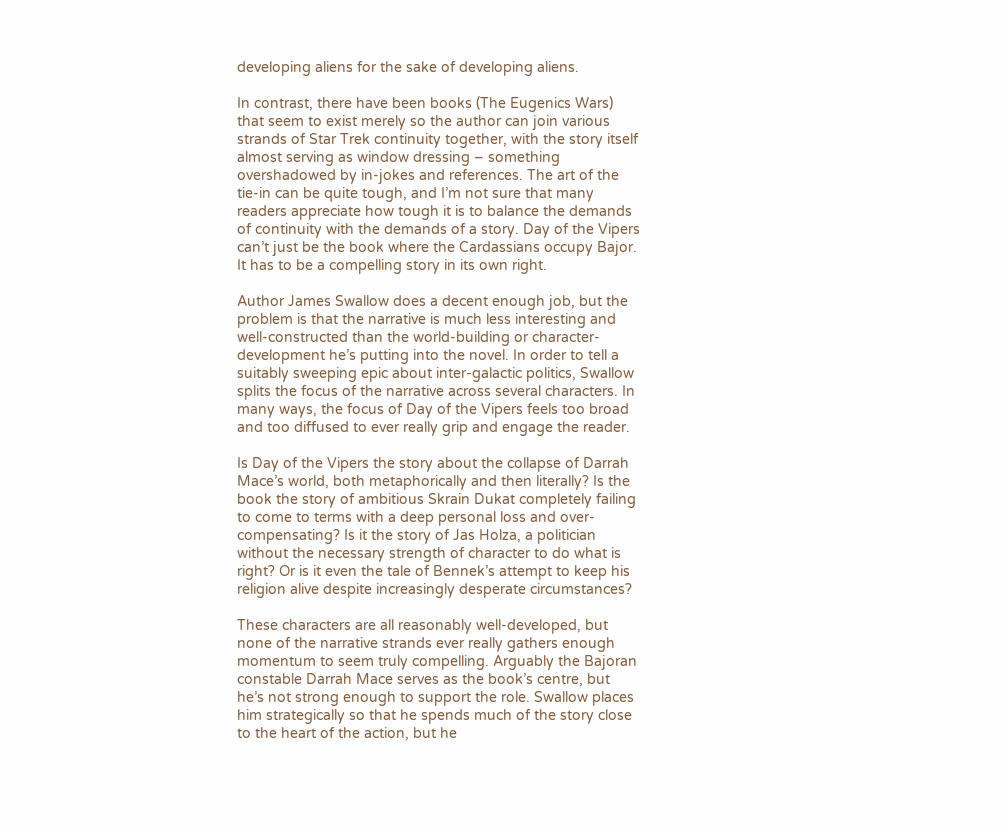developing aliens for the sake of developing aliens.

In contrast, there have been books (The Eugenics Wars) that seem to exist merely so the author can join various strands of Star Trek continuity together, with the story itself almost serving as window dressing – something overshadowed by in-jokes and references. The art of the tie-in can be quite tough, and I’m not sure that many readers appreciate how tough it is to balance the demands of continuity with the demands of a story. Day of the Vipers can’t just be the book where the Cardassians occupy Bajor. It has to be a compelling story in its own right.

Author James Swallow does a decent enough job, but the problem is that the narrative is much less interesting and well-constructed than the world-building or character-development he’s putting into the novel. In order to tell a suitably sweeping epic about inter-galactic politics, Swallow splits the focus of the narrative across several characters. In many ways, the focus of Day of the Vipers feels too broad and too diffused to ever really grip and engage the reader.

Is Day of the Vipers the story about the collapse of Darrah Mace’s world, both metaphorically and then literally? Is the book the story of ambitious Skrain Dukat completely failing to come to terms with a deep personal loss and over-compensating? Is it the story of Jas Holza, a politician without the necessary strength of character to do what is right? Or is it even the tale of Bennek’s attempt to keep his religion alive despite increasingly desperate circumstances?

These characters are all reasonably well-developed, but none of the narrative strands ever really gathers enough momentum to seem truly compelling. Arguably the Bajoran constable Darrah Mace serves as the book’s centre, but he’s not strong enough to support the role. Swallow places him strategically so that he spends much of the story close to the heart of the action, but he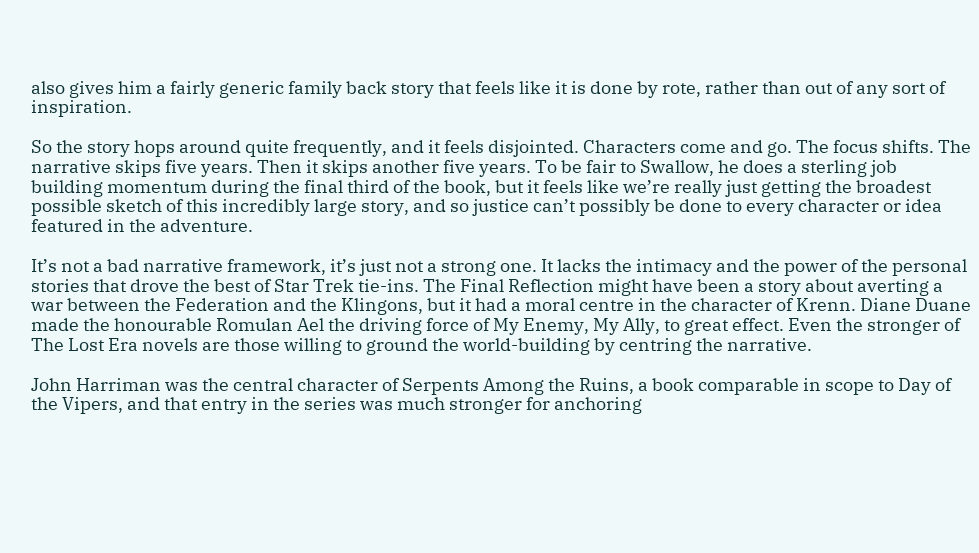also gives him a fairly generic family back story that feels like it is done by rote, rather than out of any sort of inspiration.

So the story hops around quite frequently, and it feels disjointed. Characters come and go. The focus shifts. The narrative skips five years. Then it skips another five years. To be fair to Swallow, he does a sterling job building momentum during the final third of the book, but it feels like we’re really just getting the broadest possible sketch of this incredibly large story, and so justice can’t possibly be done to every character or idea featured in the adventure.

It’s not a bad narrative framework, it’s just not a strong one. It lacks the intimacy and the power of the personal stories that drove the best of Star Trek tie-ins. The Final Reflection might have been a story about averting a war between the Federation and the Klingons, but it had a moral centre in the character of Krenn. Diane Duane made the honourable Romulan Ael the driving force of My Enemy, My Ally, to great effect. Even the stronger of The Lost Era novels are those willing to ground the world-building by centring the narrative.

John Harriman was the central character of Serpents Among the Ruins, a book comparable in scope to Day of the Vipers, and that entry in the series was much stronger for anchoring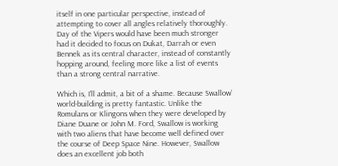itself in one particular perspective, instead of attempting to cover all angles relatively thoroughly. Day of the Vipers would have been much stronger had it decided to focus on Dukat, Darrah or even Bennek as its central character, instead of constantly hopping around, feeling more like a list of events than a strong central narrative.

Which is, I’ll admit, a bit of a shame. Because Swallow’ world-building is pretty fantastic. Unlike the Romulans or Klingons when they were developed by Diane Duane or John M. Ford, Swallow is working with two aliens that have become well defined over the course of Deep Space Nine. However, Swallow does an excellent job both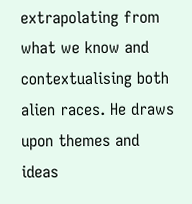extrapolating from what we know and contextualising both alien races. He draws upon themes and ideas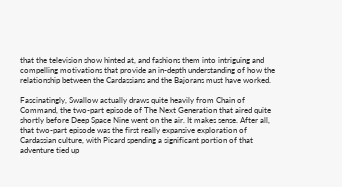that the television show hinted at, and fashions them into intriguing and compelling motivations that provide an in-depth understanding of how the relationship between the Cardassians and the Bajorans must have worked.

Fascinatingly, Swallow actually draws quite heavily from Chain of Command, the two-part episode of The Next Generation that aired quite shortly before Deep Space Nine went on the air. It makes sense. After all, that two-part episode was the first really expansive exploration of Cardassian culture, with Picard spending a significant portion of that adventure tied up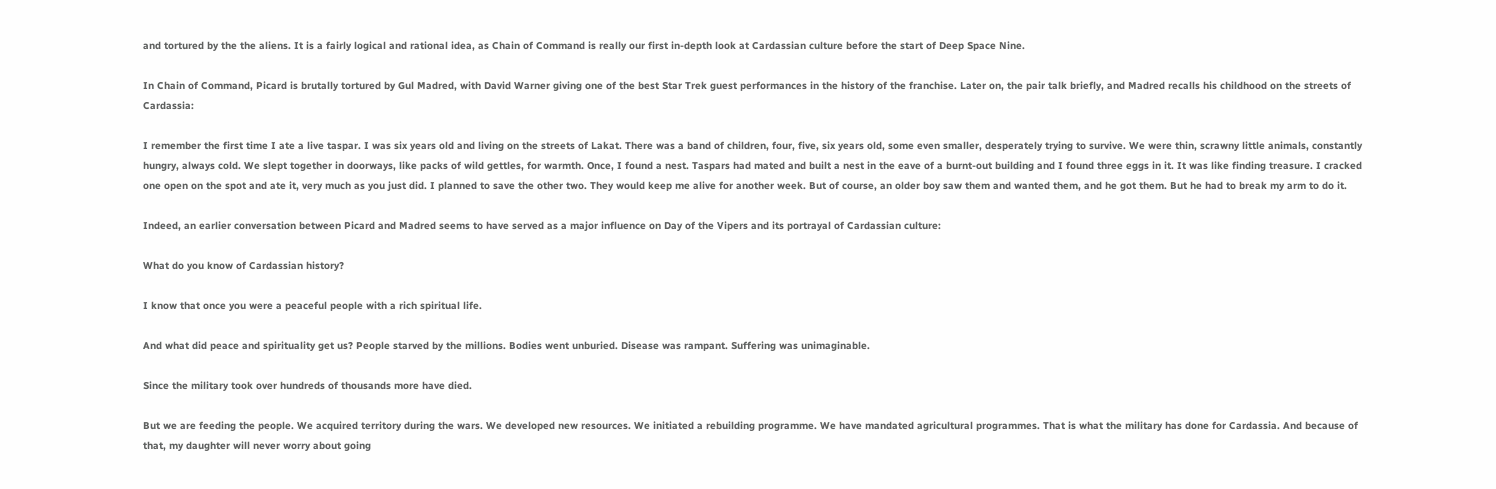and tortured by the the aliens. It is a fairly logical and rational idea, as Chain of Command is really our first in-depth look at Cardassian culture before the start of Deep Space Nine.

In Chain of Command, Picard is brutally tortured by Gul Madred, with David Warner giving one of the best Star Trek guest performances in the history of the franchise. Later on, the pair talk briefly, and Madred recalls his childhood on the streets of Cardassia:

I remember the first time I ate a live taspar. I was six years old and living on the streets of Lakat. There was a band of children, four, five, six years old, some even smaller, desperately trying to survive. We were thin, scrawny little animals, constantly hungry, always cold. We slept together in doorways, like packs of wild gettles, for warmth. Once, I found a nest. Taspars had mated and built a nest in the eave of a burnt-out building and I found three eggs in it. It was like finding treasure. I cracked one open on the spot and ate it, very much as you just did. I planned to save the other two. They would keep me alive for another week. But of course, an older boy saw them and wanted them, and he got them. But he had to break my arm to do it.

Indeed, an earlier conversation between Picard and Madred seems to have served as a major influence on Day of the Vipers and its portrayal of Cardassian culture:

What do you know of Cardassian history?

I know that once you were a peaceful people with a rich spiritual life.

And what did peace and spirituality get us? People starved by the millions. Bodies went unburied. Disease was rampant. Suffering was unimaginable.

Since the military took over hundreds of thousands more have died.

But we are feeding the people. We acquired territory during the wars. We developed new resources. We initiated a rebuilding programme. We have mandated agricultural programmes. That is what the military has done for Cardassia. And because of that, my daughter will never worry about going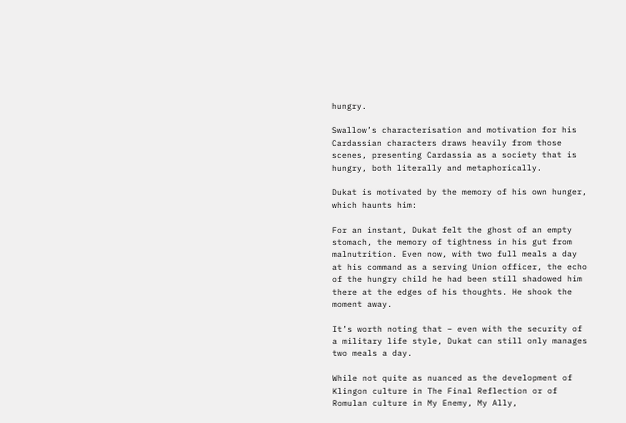hungry.

Swallow’s characterisation and motivation for his Cardassian characters draws heavily from those scenes, presenting Cardassia as a society that is hungry, both literally and metaphorically.

Dukat is motivated by the memory of his own hunger, which haunts him:

For an instant, Dukat felt the ghost of an empty stomach, the memory of tightness in his gut from malnutrition. Even now, with two full meals a day at his command as a serving Union officer, the echo of the hungry child he had been still shadowed him there at the edges of his thoughts. He shook the moment away.

It’s worth noting that – even with the security of a military life style, Dukat can still only manages two meals a day.

While not quite as nuanced as the development of Klingon culture in The Final Reflection or of Romulan culture in My Enemy, My Ally,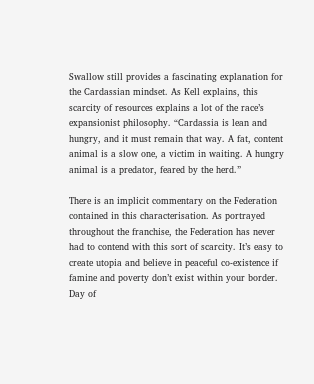Swallow still provides a fascinating explanation for the Cardassian mindset. As Kell explains, this scarcity of resources explains a lot of the race’s expansionist philosophy. “Cardassia is lean and hungry, and it must remain that way. A fat, content animal is a slow one, a victim in waiting. A hungry animal is a predator, feared by the herd.”

There is an implicit commentary on the Federation contained in this characterisation. As portrayed throughout the franchise, the Federation has never had to contend with this sort of scarcity. It’s easy to create utopia and believe in peaceful co-existence if famine and poverty don’t exist within your border. Day of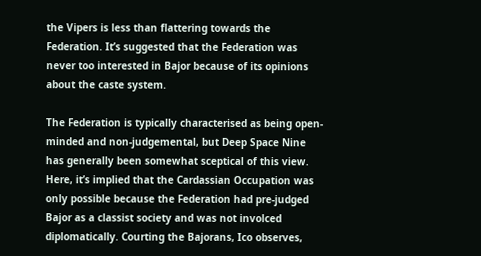the Vipers is less than flattering towards the Federation. It’s suggested that the Federation was never too interested in Bajor because of its opinions about the caste system.

The Federation is typically characterised as being open-minded and non-judgemental, but Deep Space Nine has generally been somewhat sceptical of this view. Here, it’s implied that the Cardassian Occupation was only possible because the Federation had pre-judged Bajor as a classist society and was not involced diplomatically. Courting the Bajorans, Ico observes,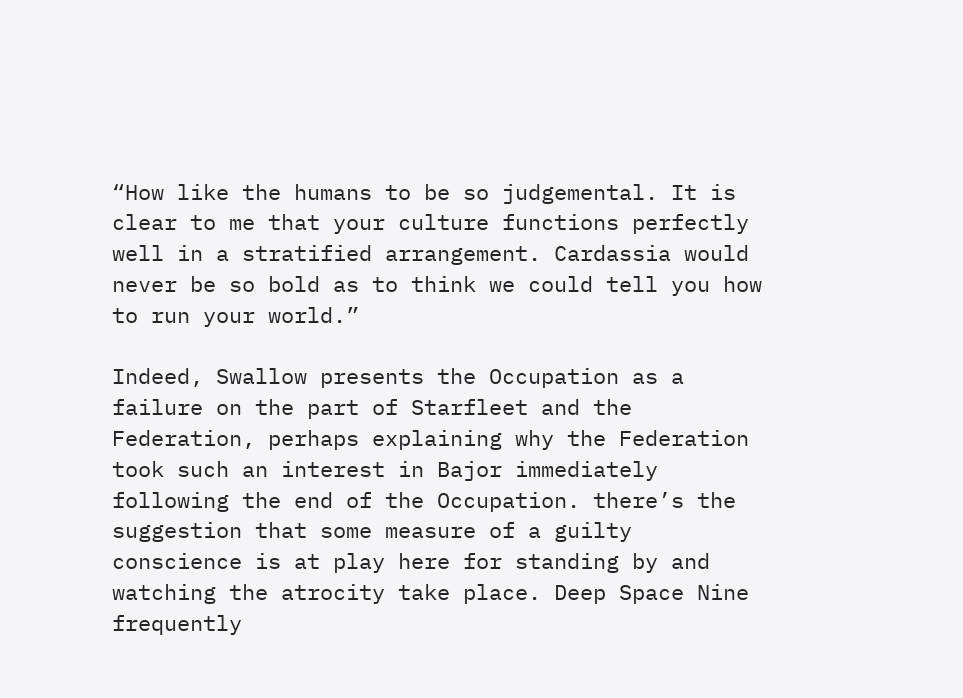“How like the humans to be so judgemental. It is clear to me that your culture functions perfectly well in a stratified arrangement. Cardassia would never be so bold as to think we could tell you how to run your world.”

Indeed, Swallow presents the Occupation as a failure on the part of Starfleet and the Federation, perhaps explaining why the Federation took such an interest in Bajor immediately following the end of the Occupation. there’s the suggestion that some measure of a guilty conscience is at play here for standing by and watching the atrocity take place. Deep Space Nine frequently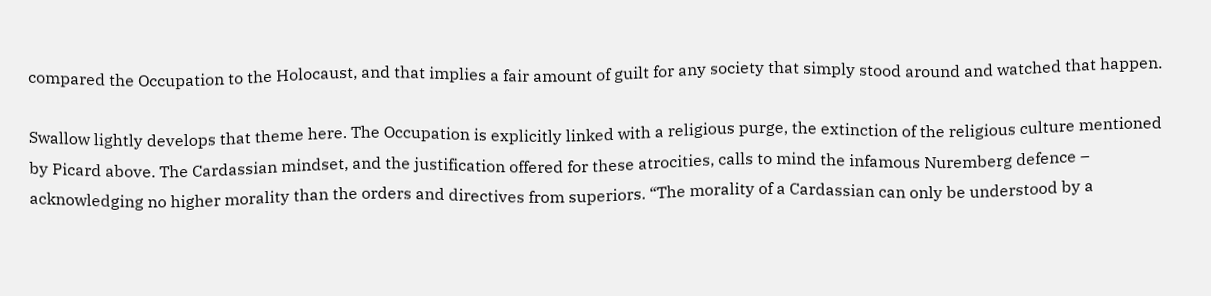compared the Occupation to the Holocaust, and that implies a fair amount of guilt for any society that simply stood around and watched that happen.

Swallow lightly develops that theme here. The Occupation is explicitly linked with a religious purge, the extinction of the religious culture mentioned by Picard above. The Cardassian mindset, and the justification offered for these atrocities, calls to mind the infamous Nuremberg defence – acknowledging no higher morality than the orders and directives from superiors. “The morality of a Cardassian can only be understood by a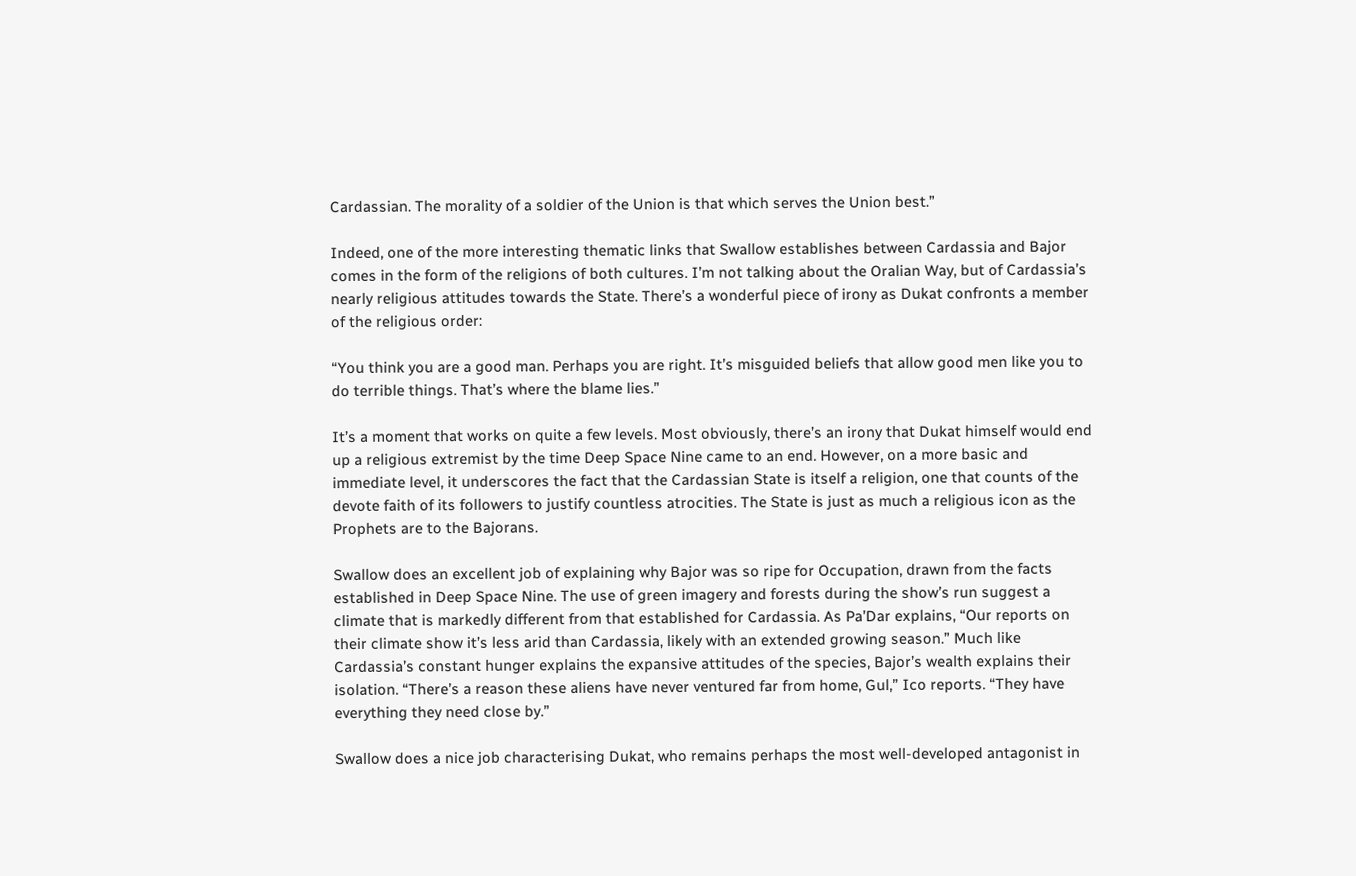Cardassian. The morality of a soldier of the Union is that which serves the Union best.”

Indeed, one of the more interesting thematic links that Swallow establishes between Cardassia and Bajor comes in the form of the religions of both cultures. I’m not talking about the Oralian Way, but of Cardassia’s nearly religious attitudes towards the State. There’s a wonderful piece of irony as Dukat confronts a member of the religious order:

“You think you are a good man. Perhaps you are right. It’s misguided beliefs that allow good men like you to do terrible things. That’s where the blame lies.”

It’s a moment that works on quite a few levels. Most obviously, there’s an irony that Dukat himself would end up a religious extremist by the time Deep Space Nine came to an end. However, on a more basic and immediate level, it underscores the fact that the Cardassian State is itself a religion, one that counts of the devote faith of its followers to justify countless atrocities. The State is just as much a religious icon as the Prophets are to the Bajorans.

Swallow does an excellent job of explaining why Bajor was so ripe for Occupation, drawn from the facts established in Deep Space Nine. The use of green imagery and forests during the show’s run suggest a climate that is markedly different from that established for Cardassia. As Pa’Dar explains, “Our reports on their climate show it’s less arid than Cardassia, likely with an extended growing season.” Much like Cardassia’s constant hunger explains the expansive attitudes of the species, Bajor’s wealth explains their isolation. “There’s a reason these aliens have never ventured far from home, Gul,” Ico reports. “They have everything they need close by.”

Swallow does a nice job characterising Dukat, who remains perhaps the most well-developed antagonist in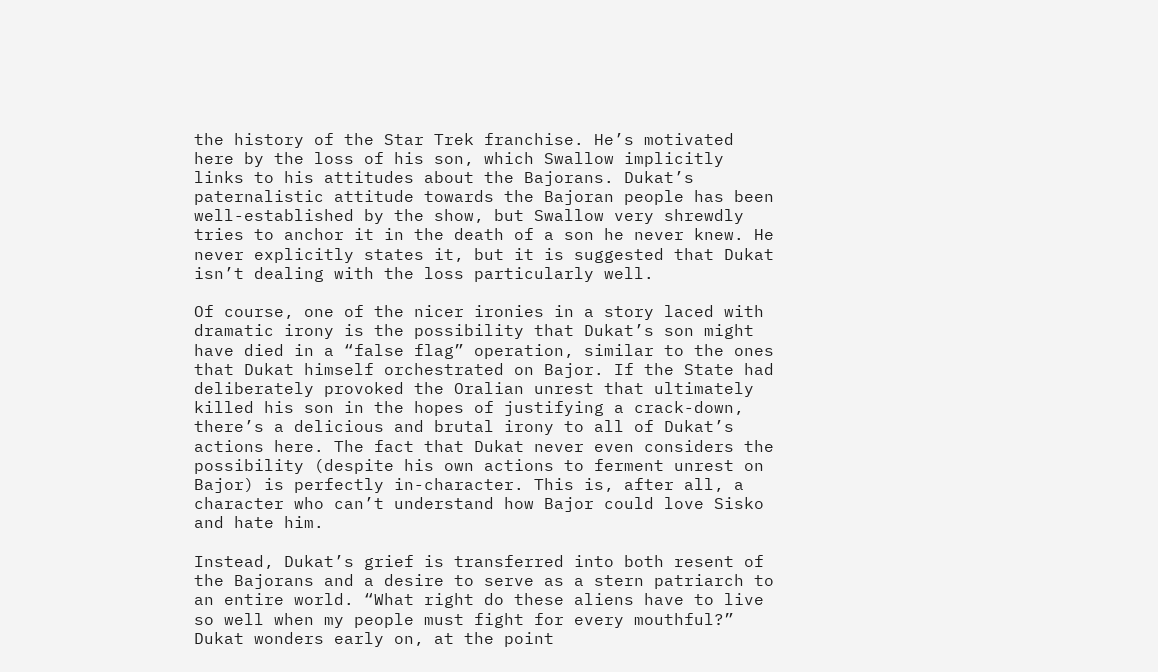the history of the Star Trek franchise. He’s motivated here by the loss of his son, which Swallow implicitly links to his attitudes about the Bajorans. Dukat’s paternalistic attitude towards the Bajoran people has been well-established by the show, but Swallow very shrewdly tries to anchor it in the death of a son he never knew. He never explicitly states it, but it is suggested that Dukat isn’t dealing with the loss particularly well.

Of course, one of the nicer ironies in a story laced with dramatic irony is the possibility that Dukat’s son might have died in a “false flag” operation, similar to the ones that Dukat himself orchestrated on Bajor. If the State had deliberately provoked the Oralian unrest that ultimately killed his son in the hopes of justifying a crack-down, there’s a delicious and brutal irony to all of Dukat’s actions here. The fact that Dukat never even considers the possibility (despite his own actions to ferment unrest on Bajor) is perfectly in-character. This is, after all, a character who can’t understand how Bajor could love Sisko and hate him.

Instead, Dukat’s grief is transferred into both resent of the Bajorans and a desire to serve as a stern patriarch to an entire world. “What right do these aliens have to live so well when my people must fight for every mouthful?” Dukat wonders early on, at the point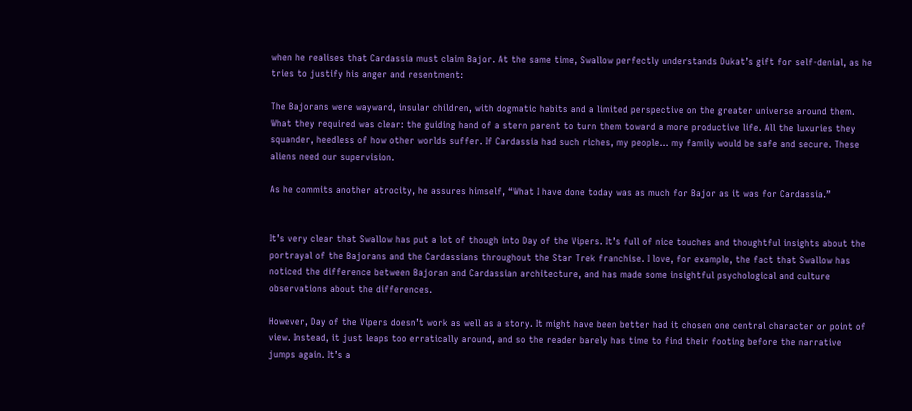when he realises that Cardassia must claim Bajor. At the same time, Swallow perfectly understands Dukat’s gift for self-denial, as he tries to justify his anger and resentment:

The Bajorans were wayward, insular children, with dogmatic habits and a limited perspective on the greater universe around them. What they required was clear: the guiding hand of a stern parent to turn them toward a more productive life. All the luxuries they squander, heedless of how other worlds suffer. If Cardassia had such riches, my people… my family would be safe and secure. These aliens need our supervision.

As he commits another atrocity, he assures himself, “What I have done today was as much for Bajor as it was for Cardassia.”


It’s very clear that Swallow has put a lot of though into Day of the Vipers. It’s full of nice touches and thoughtful insights about the portrayal of the Bajorans and the Cardassians throughout the Star Trek franchise. I love, for example, the fact that Swallow has noticed the difference between Bajoran and Cardassian architecture, and has made some insightful psychological and culture observations about the differences.

However, Day of the Vipers doesn’t work as well as a story. It might have been better had it chosen one central character or point of view. Instead, it just leaps too erratically around, and so the reader barely has time to find their footing before the narrative jumps again. It’s a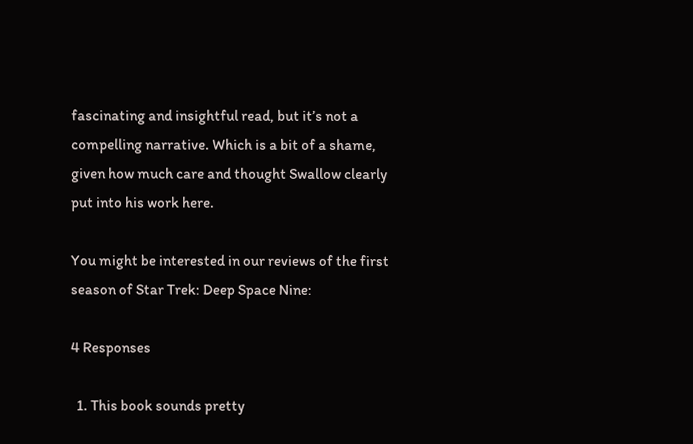fascinating and insightful read, but it’s not a compelling narrative. Which is a bit of a shame, given how much care and thought Swallow clearly put into his work here.

You might be interested in our reviews of the first season of Star Trek: Deep Space Nine:

4 Responses

  1. This book sounds pretty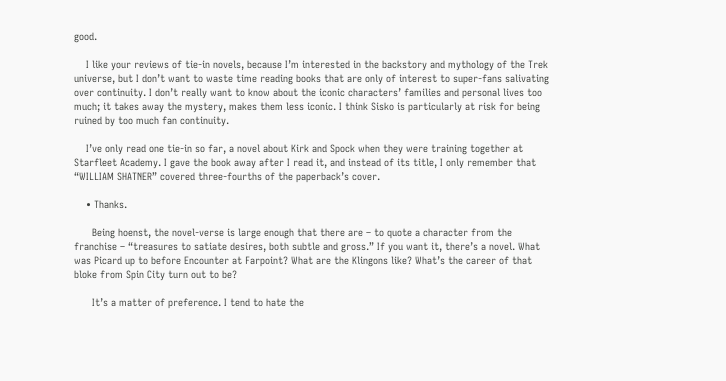good.

    I like your reviews of tie-in novels, because I’m interested in the backstory and mythology of the Trek universe, but I don’t want to waste time reading books that are only of interest to super-fans salivating over continuity. I don’t really want to know about the iconic characters’ families and personal lives too much; it takes away the mystery, makes them less iconic. I think Sisko is particularly at risk for being ruined by too much fan continuity.

    I’ve only read one tie-in so far, a novel about Kirk and Spock when they were training together at Starfleet Academy. I gave the book away after I read it, and instead of its title, I only remember that “WILLIAM SHATNER” covered three-fourths of the paperback’s cover.

    • Thanks.

      Being hoenst, the novel-verse is large enough that there are – to quote a character from the franchise – “treasures to satiate desires, both subtle and gross.” If you want it, there’s a novel. What was Picard up to before Encounter at Farpoint? What are the Klingons like? What’s the career of that bloke from Spin City turn out to be?

      It’s a matter of preference. I tend to hate the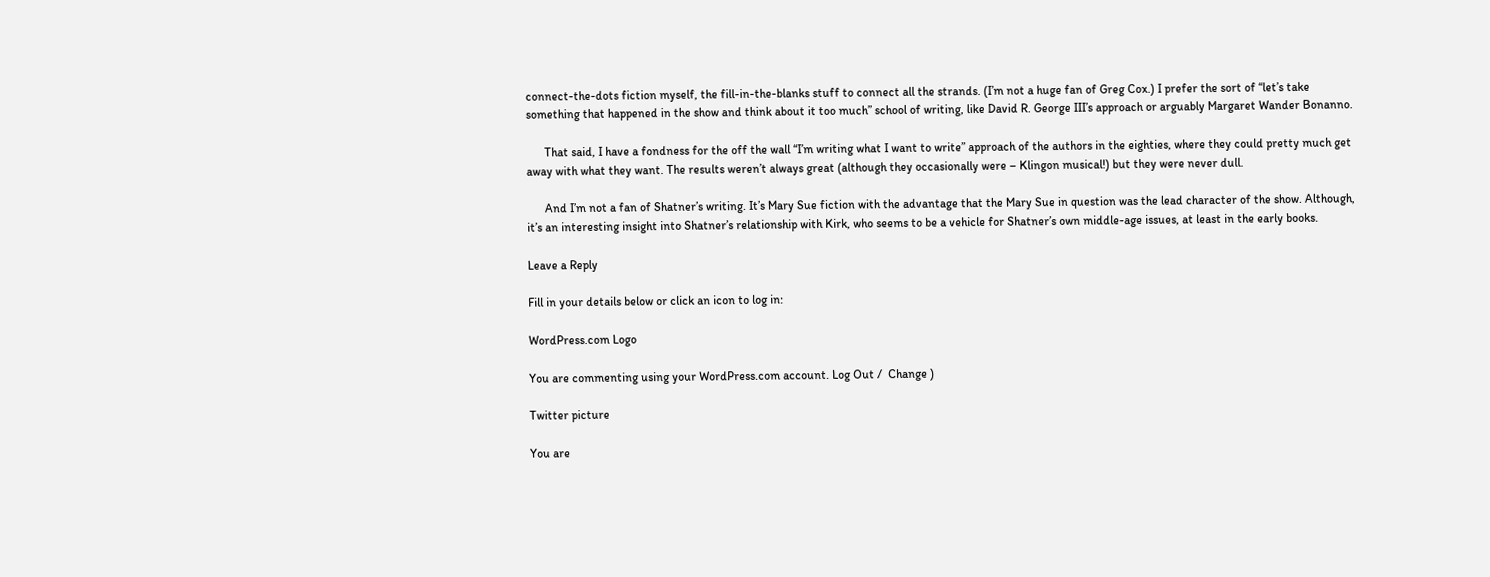connect-the-dots fiction myself, the fill-in-the-blanks stuff to connect all the strands. (I’m not a huge fan of Greg Cox.) I prefer the sort of “let’s take something that happened in the show and think about it too much” school of writing, like David R. George III’s approach or arguably Margaret Wander Bonanno.

      That said, I have a fondness for the off the wall “I’m writing what I want to write” approach of the authors in the eighties, where they could pretty much get away with what they want. The results weren’t always great (although they occasionally were – Klingon musical!) but they were never dull.

      And I’m not a fan of Shatner’s writing. It’s Mary Sue fiction with the advantage that the Mary Sue in question was the lead character of the show. Although, it’s an interesting insight into Shatner’s relationship with Kirk, who seems to be a vehicle for Shatner’s own middle-age issues, at least in the early books.

Leave a Reply

Fill in your details below or click an icon to log in:

WordPress.com Logo

You are commenting using your WordPress.com account. Log Out /  Change )

Twitter picture

You are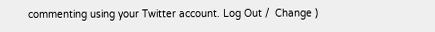commenting using your Twitter account. Log Out /  Change )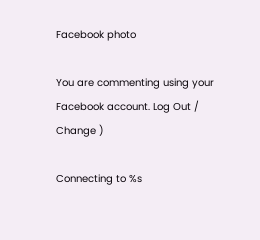Facebook photo

You are commenting using your Facebook account. Log Out /  Change )

Connecting to %s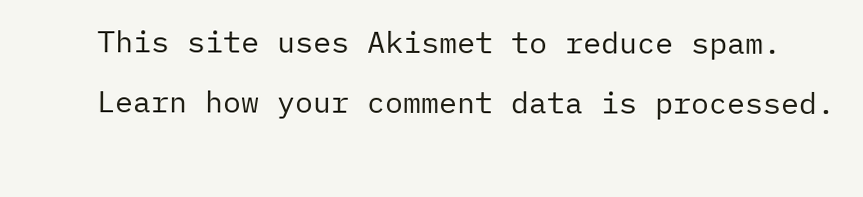This site uses Akismet to reduce spam. Learn how your comment data is processed.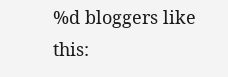%d bloggers like this: